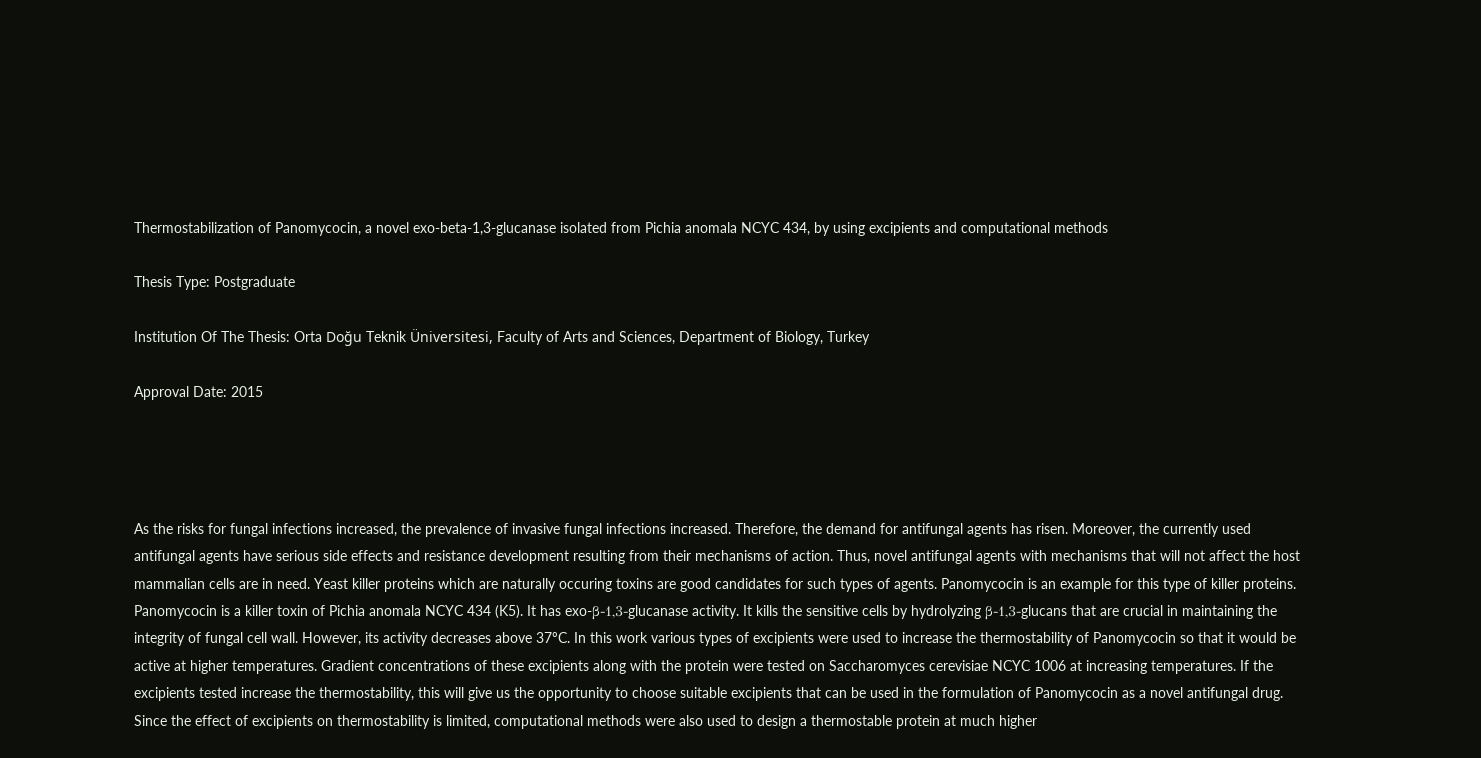Thermostabilization of Panomycocin, a novel exo-beta-1,3-glucanase isolated from Pichia anomala NCYC 434, by using excipients and computational methods

Thesis Type: Postgraduate

Institution Of The Thesis: Orta Doğu Teknik Üniversitesi, Faculty of Arts and Sciences, Department of Biology, Turkey

Approval Date: 2015




As the risks for fungal infections increased, the prevalence of invasive fungal infections increased. Therefore, the demand for antifungal agents has risen. Moreover, the currently used antifungal agents have serious side effects and resistance development resulting from their mechanisms of action. Thus, novel antifungal agents with mechanisms that will not affect the host mammalian cells are in need. Yeast killer proteins which are naturally occuring toxins are good candidates for such types of agents. Panomycocin is an example for this type of killer proteins. Panomycocin is a killer toxin of Pichia anomala NCYC 434 (K5). It has exo-β-1,3-glucanase activity. It kills the sensitive cells by hydrolyzing β-1,3-glucans that are crucial in maintaining the integrity of fungal cell wall. However, its activity decreases above 37ºC. In this work various types of excipients were used to increase the thermostability of Panomycocin so that it would be active at higher temperatures. Gradient concentrations of these excipients along with the protein were tested on Saccharomyces cerevisiae NCYC 1006 at increasing temperatures. If the excipients tested increase the thermostability, this will give us the opportunity to choose suitable excipients that can be used in the formulation of Panomycocin as a novel antifungal drug. Since the effect of excipients on thermostability is limited, computational methods were also used to design a thermostable protein at much higher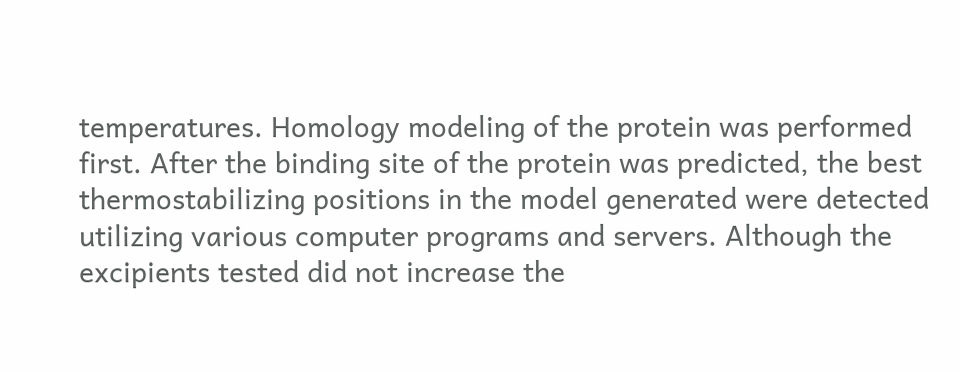temperatures. Homology modeling of the protein was performed first. After the binding site of the protein was predicted, the best thermostabilizing positions in the model generated were detected utilizing various computer programs and servers. Although the excipients tested did not increase the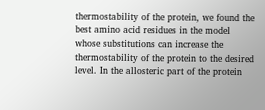thermostability of the protein, we found the best amino acid residues in the model whose substitutions can increase the thermostability of the protein to the desired level. In the allosteric part of the protein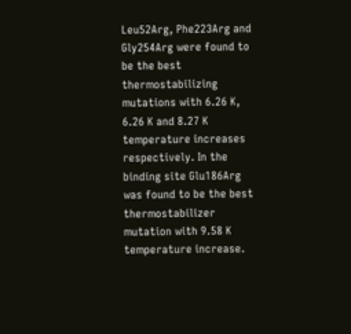Leu52Arg, Phe223Arg and Gly254Arg were found to be the best thermostabilizing mutations with 6.26 K, 6.26 K and 8.27 K temperature increases respectively. In the binding site Glu186Arg was found to be the best thermostabilizer mutation with 9.58 K temperature increase.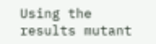Using the results mutant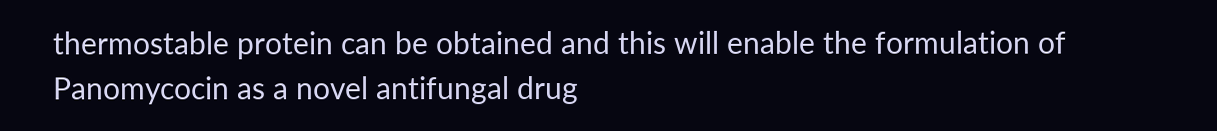thermostable protein can be obtained and this will enable the formulation of Panomycocin as a novel antifungal drug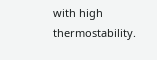with high thermostability.